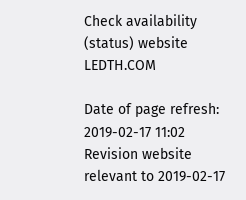Check availability (status) website LEDTH.COM

Date of page refresh: 2019-02-17 11:02
Revision website relevant to 2019-02-17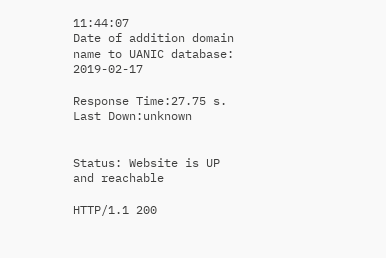11:44:07
Date of addition domain name to UANIC database: 2019-02-17

Response Time:27.75 s.
Last Down:unknown


Status: Website is UP and reachable

HTTP/1.1 200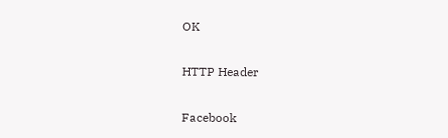OK

HTTP Header

Facebook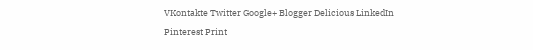VKontakte Twitter Google+ Blogger Delicious LinkedIn Pinterest Print